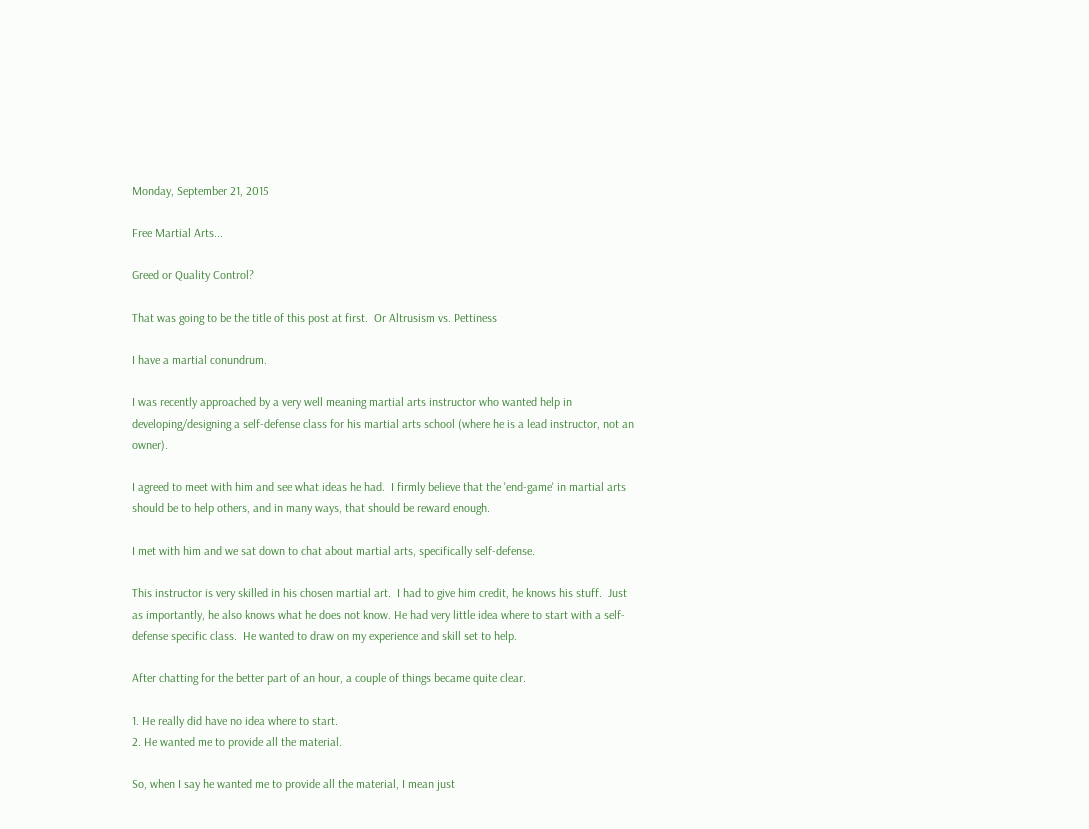Monday, September 21, 2015

Free Martial Arts...

Greed or Quality Control?

That was going to be the title of this post at first.  Or Altrusism vs. Pettiness

I have a martial conundrum.

I was recently approached by a very well meaning martial arts instructor who wanted help in developing/designing a self-defense class for his martial arts school (where he is a lead instructor, not an owner).

I agreed to meet with him and see what ideas he had.  I firmly believe that the 'end-game' in martial arts should be to help others, and in many ways, that should be reward enough.

I met with him and we sat down to chat about martial arts, specifically self-defense.

This instructor is very skilled in his chosen martial art.  I had to give him credit, he knows his stuff.  Just as importantly, he also knows what he does not know. He had very little idea where to start with a self-defense specific class.  He wanted to draw on my experience and skill set to help.

After chatting for the better part of an hour, a couple of things became quite clear.

1. He really did have no idea where to start.
2. He wanted me to provide all the material.

So, when I say he wanted me to provide all the material, I mean just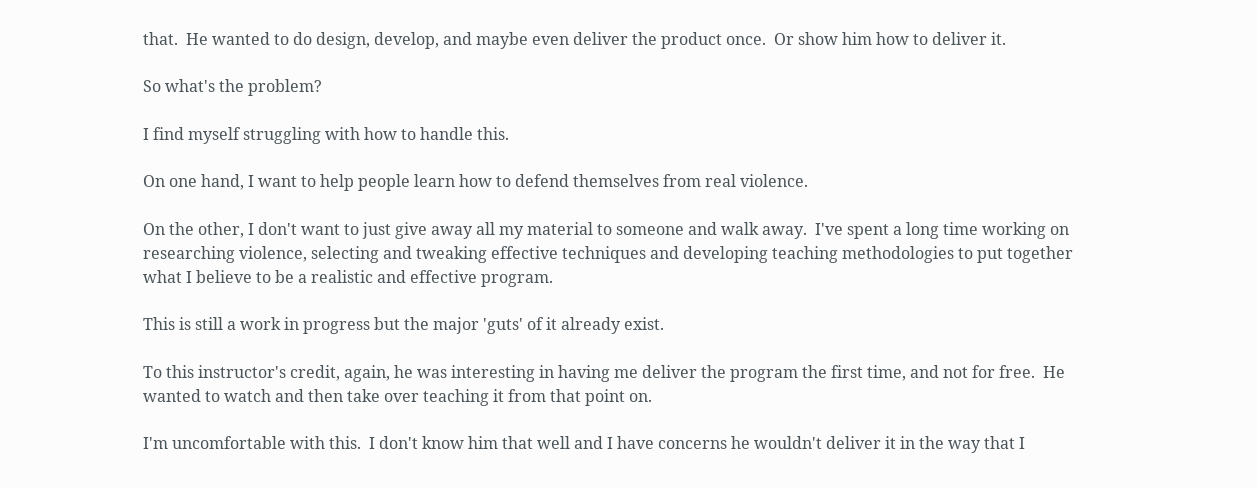that.  He wanted to do design, develop, and maybe even deliver the product once.  Or show him how to deliver it.

So what's the problem?

I find myself struggling with how to handle this.

On one hand, I want to help people learn how to defend themselves from real violence.

On the other, I don't want to just give away all my material to someone and walk away.  I've spent a long time working on researching violence, selecting and tweaking effective techniques and developing teaching methodologies to put together what I believe to be a realistic and effective program.

This is still a work in progress but the major 'guts' of it already exist.

To this instructor's credit, again, he was interesting in having me deliver the program the first time, and not for free.  He wanted to watch and then take over teaching it from that point on.

I'm uncomfortable with this.  I don't know him that well and I have concerns he wouldn't deliver it in the way that I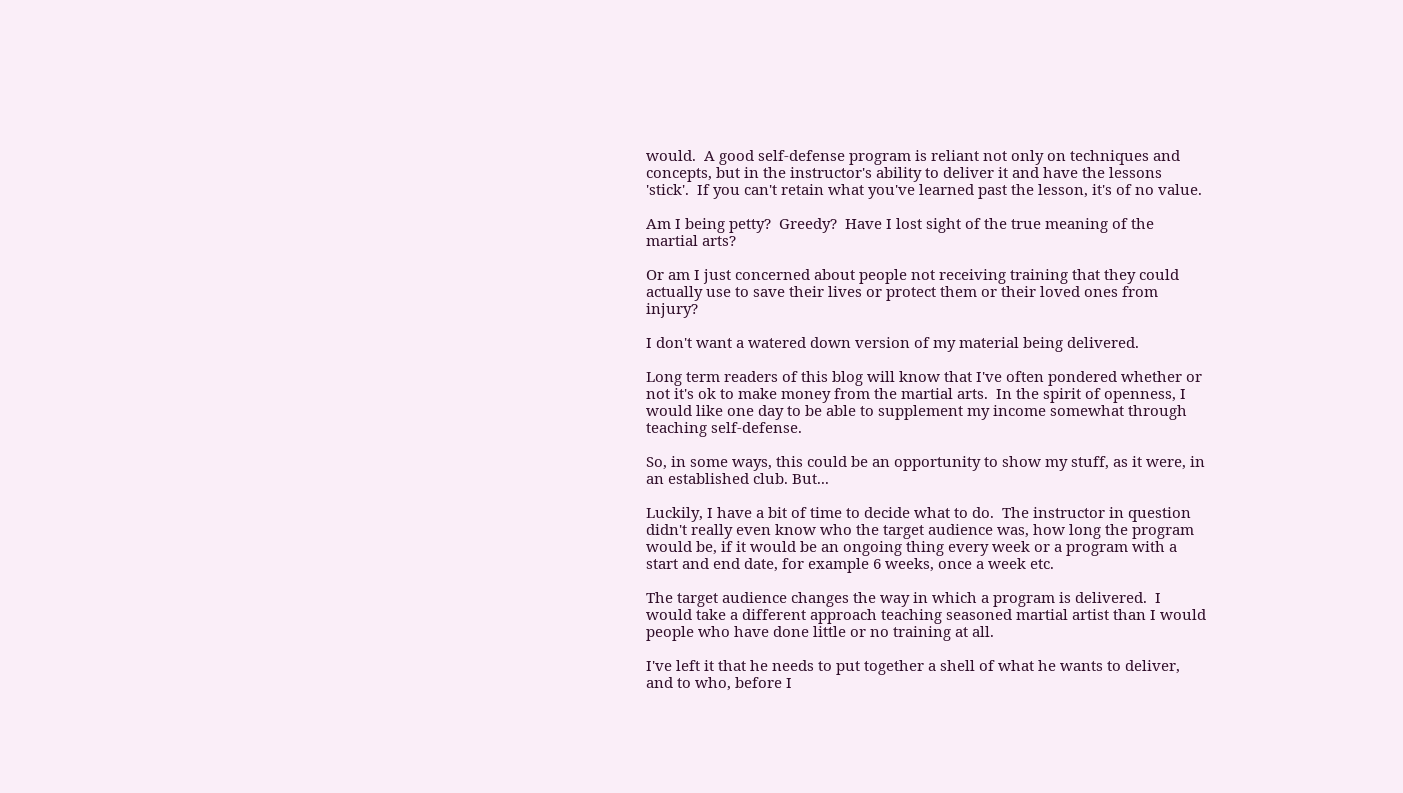would.  A good self-defense program is reliant not only on techniques and concepts, but in the instructor's ability to deliver it and have the lessons 'stick'.  If you can't retain what you've learned past the lesson, it's of no value.

Am I being petty?  Greedy?  Have I lost sight of the true meaning of the martial arts?

Or am I just concerned about people not receiving training that they could actually use to save their lives or protect them or their loved ones from injury?

I don't want a watered down version of my material being delivered.

Long term readers of this blog will know that I've often pondered whether or not it's ok to make money from the martial arts.  In the spirit of openness, I would like one day to be able to supplement my income somewhat through teaching self-defense.

So, in some ways, this could be an opportunity to show my stuff, as it were, in an established club. But...

Luckily, I have a bit of time to decide what to do.  The instructor in question didn't really even know who the target audience was, how long the program would be, if it would be an ongoing thing every week or a program with a start and end date, for example 6 weeks, once a week etc.

The target audience changes the way in which a program is delivered.  I would take a different approach teaching seasoned martial artist than I would people who have done little or no training at all.

I've left it that he needs to put together a shell of what he wants to deliver, and to who, before I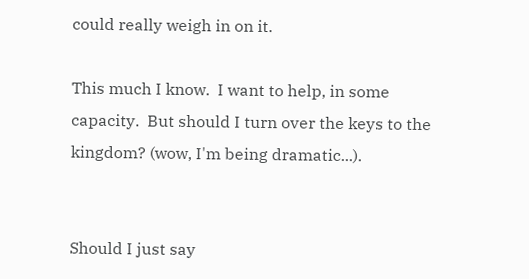could really weigh in on it.

This much I know.  I want to help, in some capacity.  But should I turn over the keys to the kingdom? (wow, I'm being dramatic...).


Should I just say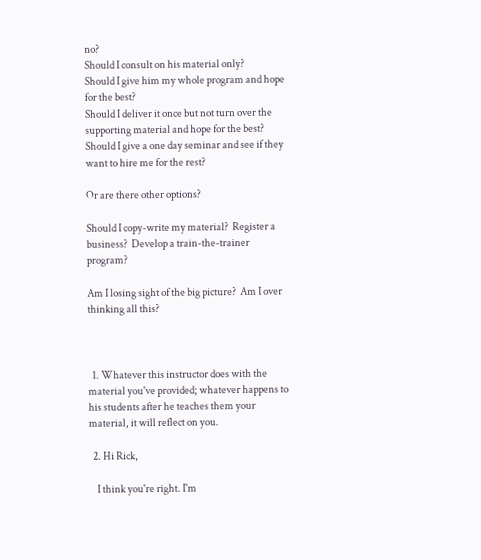no?
Should I consult on his material only?
Should I give him my whole program and hope for the best?
Should I deliver it once but not turn over the supporting material and hope for the best?
Should I give a one day seminar and see if they want to hire me for the rest?

Or are there other options?

Should I copy-write my material?  Register a business?  Develop a train-the-trainer program?

Am I losing sight of the big picture?  Am I over thinking all this?



  1. Whatever this instructor does with the material you've provided; whatever happens to his students after he teaches them your material, it will reflect on you.

  2. Hi Rick,

    I think you're right. I'm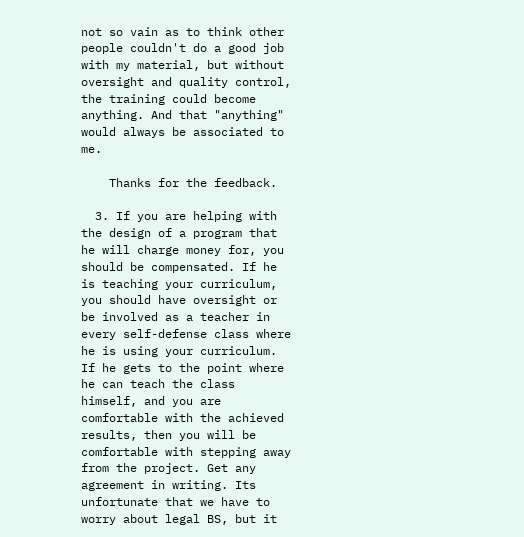not so vain as to think other people couldn't do a good job with my material, but without oversight and quality control, the training could become anything. And that "anything" would always be associated to me.

    Thanks for the feedback.

  3. If you are helping with the design of a program that he will charge money for, you should be compensated. If he is teaching your curriculum, you should have oversight or be involved as a teacher in every self-defense class where he is using your curriculum. If he gets to the point where he can teach the class himself, and you are comfortable with the achieved results, then you will be comfortable with stepping away from the project. Get any agreement in writing. Its unfortunate that we have to worry about legal BS, but it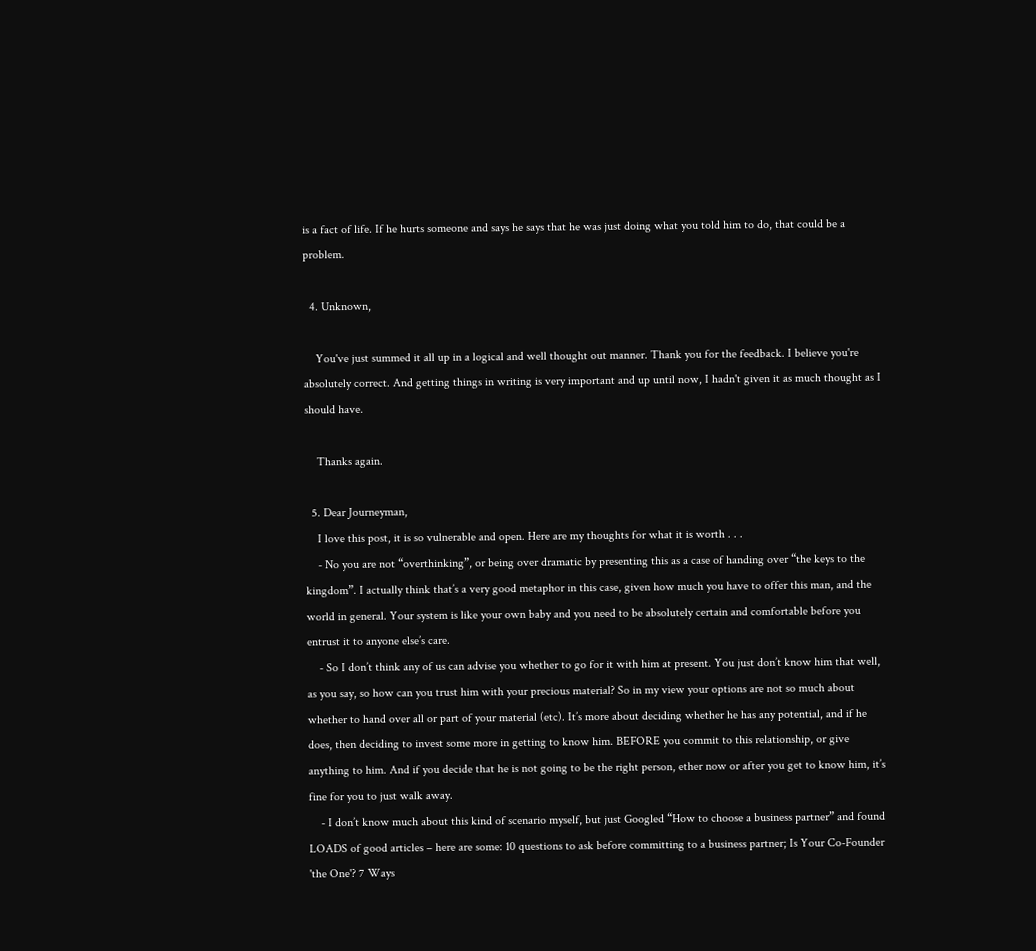is a fact of life. If he hurts someone and says he says that he was just doing what you told him to do, that could be a problem.

  4. Unknown,

    You've just summed it all up in a logical and well thought out manner. Thank you for the feedback. I believe you're absolutely correct. And getting things in writing is very important and up until now, I hadn't given it as much thought as I should have.

    Thanks again.

  5. Dear Journeyman,
    I love this post, it is so vulnerable and open. Here are my thoughts for what it is worth . . .
    - No you are not “overthinking”, or being over dramatic by presenting this as a case of handing over “the keys to the kingdom”. I actually think that’s a very good metaphor in this case, given how much you have to offer this man, and the world in general. Your system is like your own baby and you need to be absolutely certain and comfortable before you entrust it to anyone else’s care.
    - So I don’t think any of us can advise you whether to go for it with him at present. You just don’t know him that well, as you say, so how can you trust him with your precious material? So in my view your options are not so much about whether to hand over all or part of your material (etc). It’s more about deciding whether he has any potential, and if he does, then deciding to invest some more in getting to know him. BEFORE you commit to this relationship, or give anything to him. And if you decide that he is not going to be the right person, ether now or after you get to know him, it’s fine for you to just walk away.
    - I don’t know much about this kind of scenario myself, but just Googled “How to choose a business partner” and found LOADS of good articles – here are some: 10 questions to ask before committing to a business partner; Is Your Co-Founder 'the One'? 7 Ways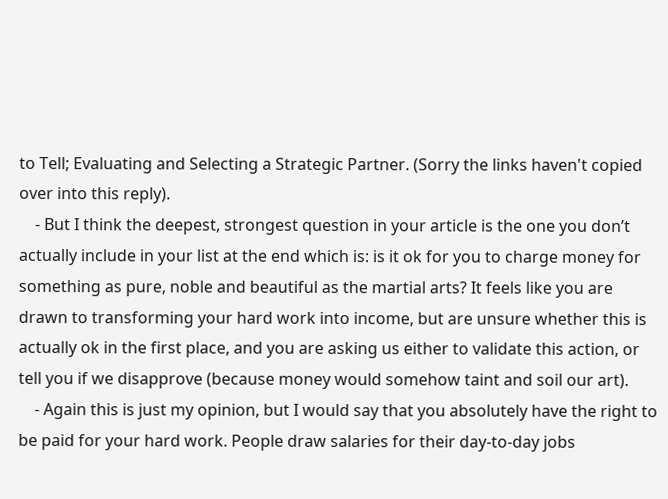to Tell; Evaluating and Selecting a Strategic Partner. (Sorry the links haven't copied over into this reply).
    - But I think the deepest, strongest question in your article is the one you don’t actually include in your list at the end which is: is it ok for you to charge money for something as pure, noble and beautiful as the martial arts? It feels like you are drawn to transforming your hard work into income, but are unsure whether this is actually ok in the first place, and you are asking us either to validate this action, or tell you if we disapprove (because money would somehow taint and soil our art).
    - Again this is just my opinion, but I would say that you absolutely have the right to be paid for your hard work. People draw salaries for their day-to-day jobs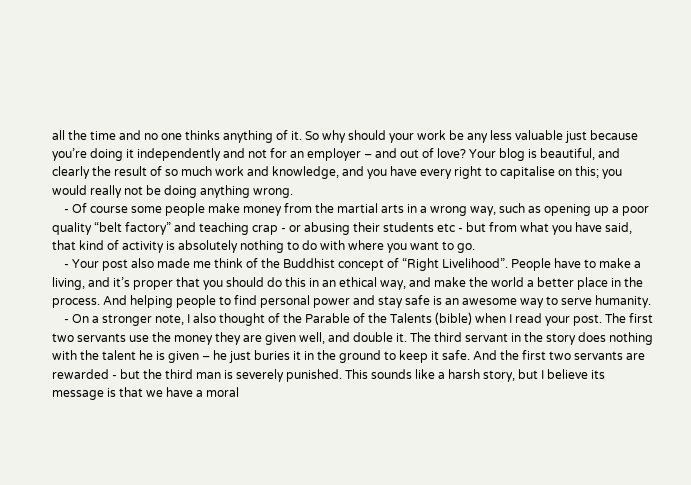all the time and no one thinks anything of it. So why should your work be any less valuable just because you’re doing it independently and not for an employer – and out of love? Your blog is beautiful, and clearly the result of so much work and knowledge, and you have every right to capitalise on this; you would really not be doing anything wrong.
    - Of course some people make money from the martial arts in a wrong way, such as opening up a poor quality “belt factory” and teaching crap - or abusing their students etc - but from what you have said, that kind of activity is absolutely nothing to do with where you want to go.
    - Your post also made me think of the Buddhist concept of “Right Livelihood”. People have to make a living, and it’s proper that you should do this in an ethical way, and make the world a better place in the process. And helping people to find personal power and stay safe is an awesome way to serve humanity.
    - On a stronger note, I also thought of the Parable of the Talents (bible) when I read your post. The first two servants use the money they are given well, and double it. The third servant in the story does nothing with the talent he is given – he just buries it in the ground to keep it safe. And the first two servants are rewarded - but the third man is severely punished. This sounds like a harsh story, but I believe its message is that we have a moral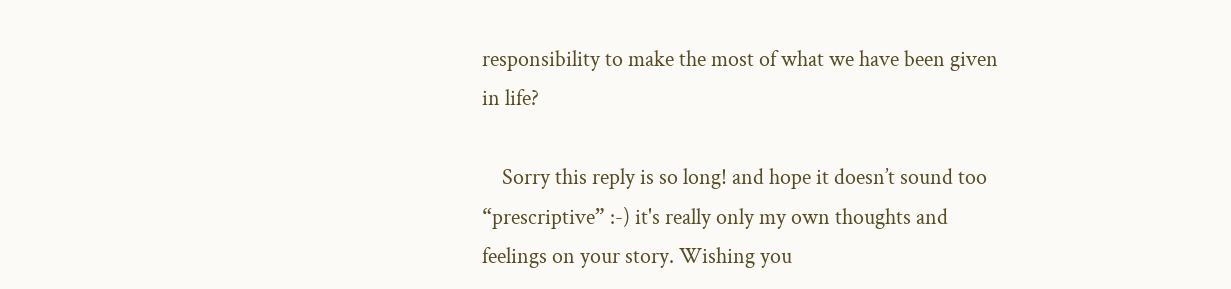responsibility to make the most of what we have been given in life?

    Sorry this reply is so long! and hope it doesn’t sound too “prescriptive” :-) it's really only my own thoughts and feelings on your story. Wishing you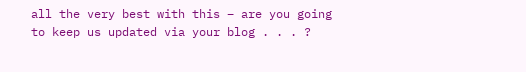all the very best with this – are you going to keep us updated via your blog . . . ?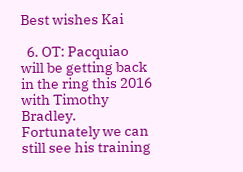Best wishes Kai

  6. OT: Pacquiao will be getting back in the ring this 2016 with Timothy Bradley. Fortunately we can still see his training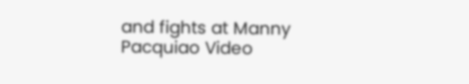and fights at Manny Pacquiao Video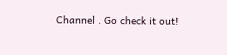Channel . Go check it out!